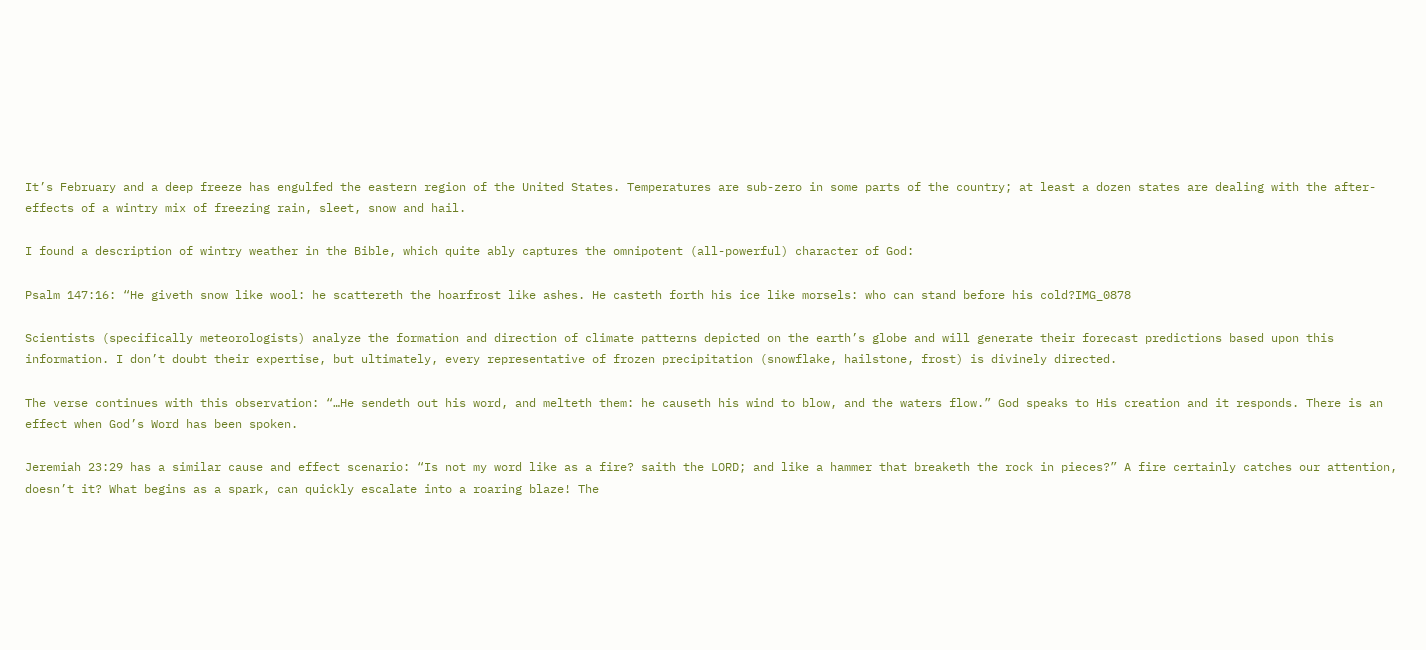It’s February and a deep freeze has engulfed the eastern region of the United States. Temperatures are sub-zero in some parts of the country; at least a dozen states are dealing with the after-effects of a wintry mix of freezing rain, sleet, snow and hail.

I found a description of wintry weather in the Bible, which quite ably captures the omnipotent (all-powerful) character of God:

Psalm 147:16: “He giveth snow like wool: he scattereth the hoarfrost like ashes. He casteth forth his ice like morsels: who can stand before his cold?IMG_0878

Scientists (specifically meteorologists) analyze the formation and direction of climate patterns depicted on the earth’s globe and will generate their forecast predictions based upon this information. I don’t doubt their expertise, but ultimately, every representative of frozen precipitation (snowflake, hailstone, frost) is divinely directed.

The verse continues with this observation: “…He sendeth out his word, and melteth them: he causeth his wind to blow, and the waters flow.” God speaks to His creation and it responds. There is an effect when God’s Word has been spoken.

Jeremiah 23:29 has a similar cause and effect scenario: “Is not my word like as a fire? saith the LORD; and like a hammer that breaketh the rock in pieces?” A fire certainly catches our attention, doesn’t it? What begins as a spark, can quickly escalate into a roaring blaze! The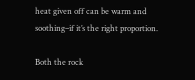heat given off can be warm and soothing–if it’s the right proportion.

Both the rock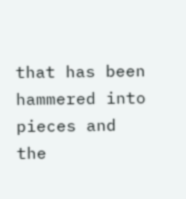that has been hammered into pieces and the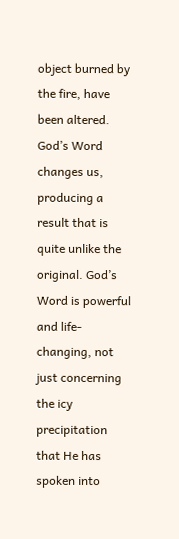object burned by the fire, have been altered. God’s Word changes us, producing a result that is quite unlike the original. God’s Word is powerful and life-changing, not just concerning the icy precipitation that He has spoken into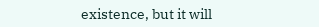existence, but it will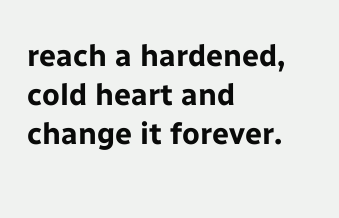reach a hardened, cold heart and change it forever.